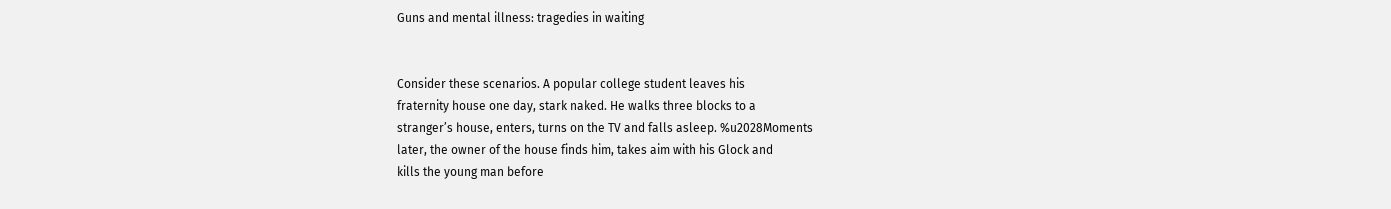Guns and mental illness: tragedies in waiting


Consider these scenarios. A popular college student leaves his
fraternity house one day, stark naked. He walks three blocks to a
stranger’s house, enters, turns on the TV and falls asleep. %u2028Moments
later, the owner of the house finds him, takes aim with his Glock and
kills the young man before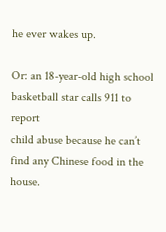he ever wakes up.

Or: an 18-year-old high school basketball star calls 911 to report
child abuse because he can’t find any Chinese food in the house.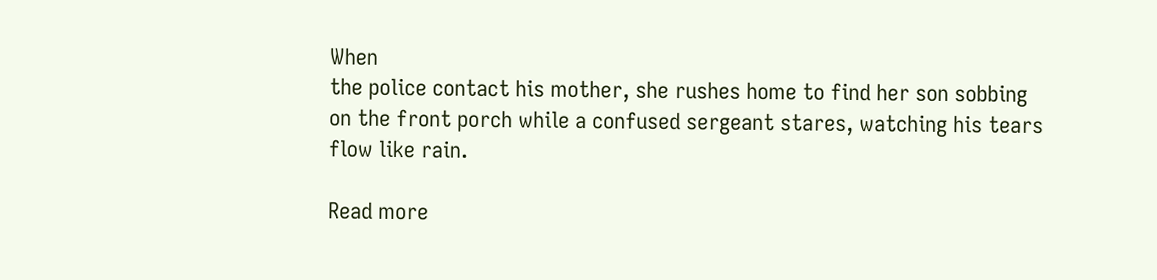When
the police contact his mother, she rushes home to find her son sobbing
on the front porch while a confused sergeant stares, watching his tears
flow like rain.

Read more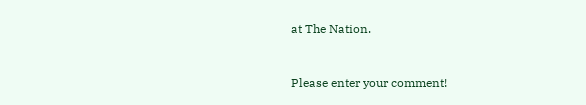at The Nation.


Please enter your comment!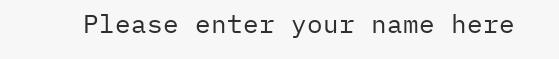Please enter your name here